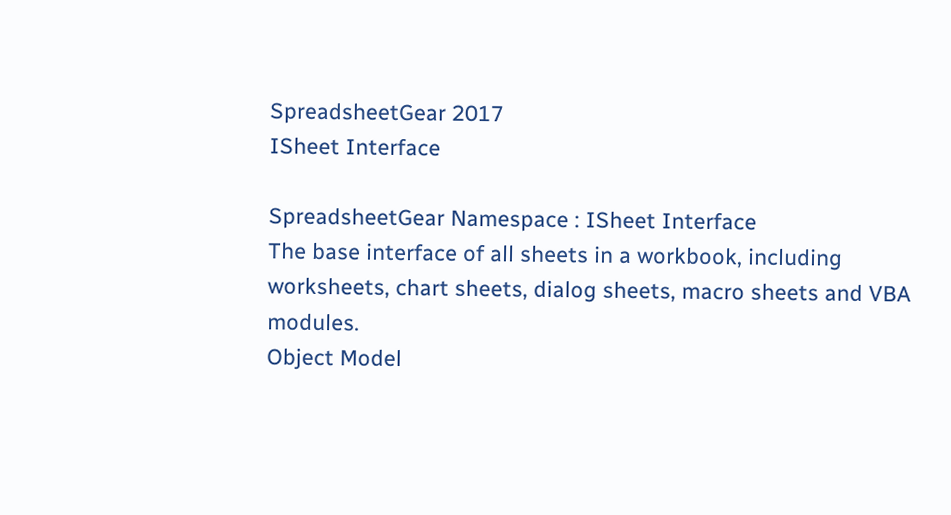SpreadsheetGear 2017
ISheet Interface

SpreadsheetGear Namespace : ISheet Interface
The base interface of all sheets in a workbook, including worksheets, chart sheets, dialog sheets, macro sheets and VBA modules.
Object Model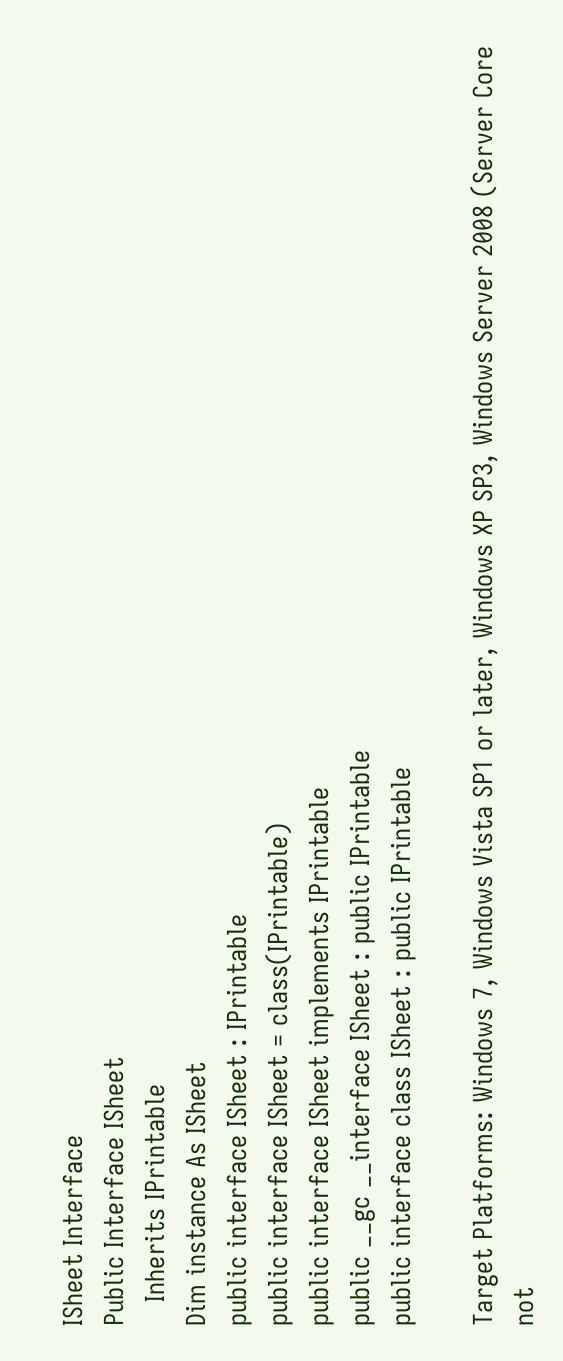ISheet Interface
Public Interface ISheet
   Inherits IPrintable
Dim instance As ISheet
public interface ISheet : IPrintable
public interface ISheet = class(IPrintable)
public interface ISheet implements IPrintable
public __gc __interface ISheet : public IPrintable
public interface class ISheet : public IPrintable

Target Platforms: Windows 7, Windows Vista SP1 or later, Windows XP SP3, Windows Server 2008 (Server Core not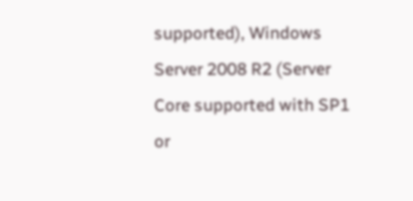supported), Windows Server 2008 R2 (Server Core supported with SP1 or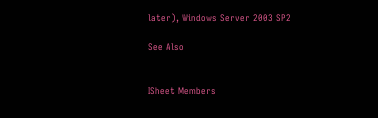later), Windows Server 2003 SP2

See Also


ISheet Members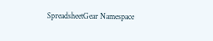SpreadsheetGear Namespace